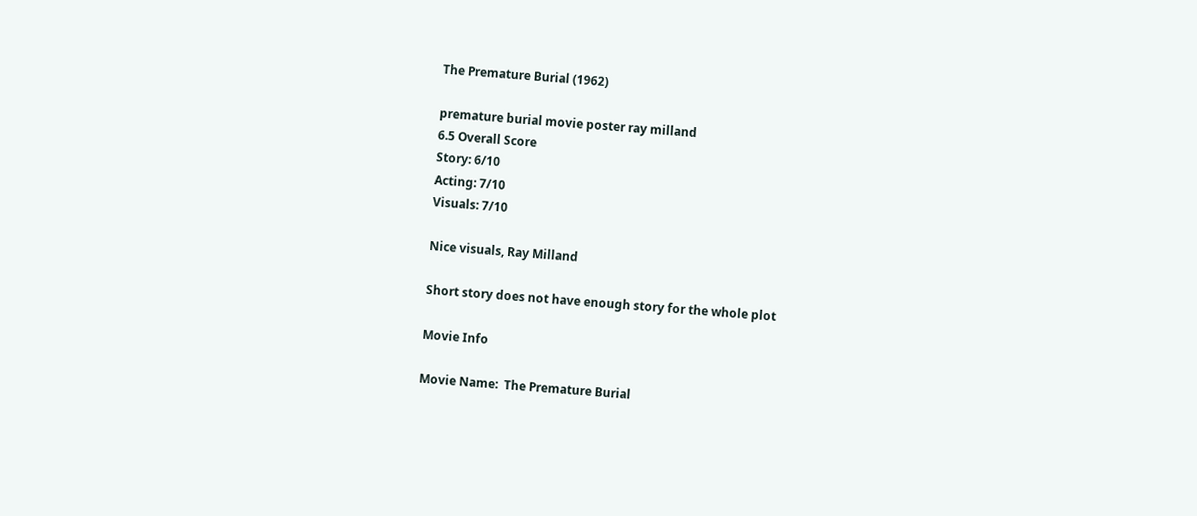The Premature Burial (1962)

premature burial movie poster ray milland
6.5 Overall Score
Story: 6/10
Acting: 7/10
Visuals: 7/10

Nice visuals, Ray Milland

Short story does not have enough story for the whole plot

Movie Info

Movie Name:  The Premature Burial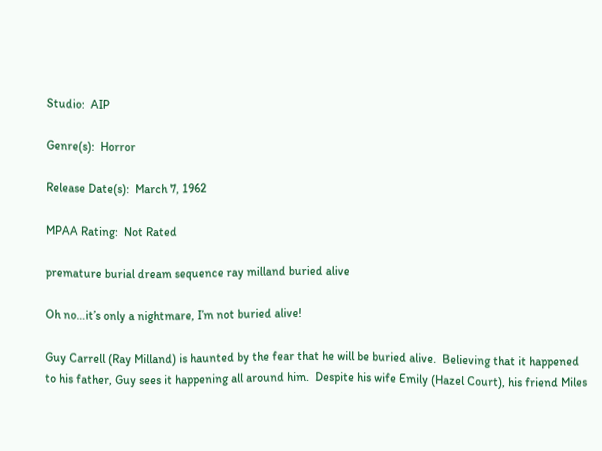Studio:  AIP

Genre(s):  Horror

Release Date(s):  March 7, 1962

MPAA Rating:  Not Rated

premature burial dream sequence ray milland buried alive

Oh no…it’s only a nightmare, I’m not buried alive!

Guy Carrell (Ray Milland) is haunted by the fear that he will be buried alive.  Believing that it happened to his father, Guy sees it happening all around him.  Despite his wife Emily (Hazel Court), his friend Miles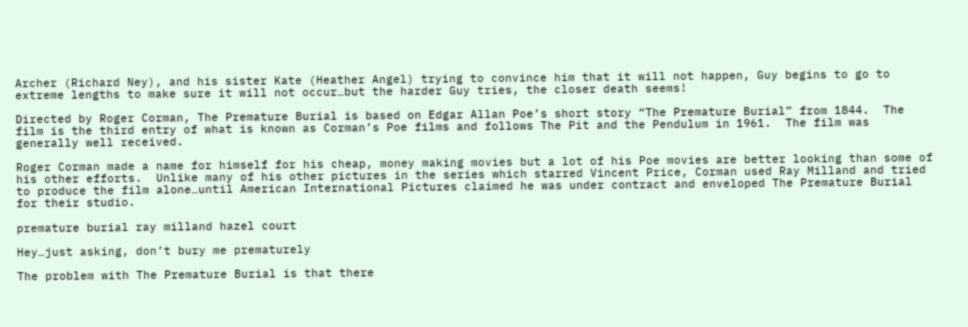Archer (Richard Ney), and his sister Kate (Heather Angel) trying to convince him that it will not happen, Guy begins to go to extreme lengths to make sure it will not occur…but the harder Guy tries, the closer death seems!

Directed by Roger Corman, The Premature Burial is based on Edgar Allan Poe’s short story “The Premature Burial” from 1844.  The film is the third entry of what is known as Corman’s Poe films and follows The Pit and the Pendulum in 1961.  The film was generally well received.

Roger Corman made a name for himself for his cheap, money making movies but a lot of his Poe movies are better looking than some of his other efforts.  Unlike many of his other pictures in the series which starred Vincent Price, Corman used Ray Milland and tried to produce the film alone…until American International Pictures claimed he was under contract and enveloped The Premature Burial for their studio.

premature burial ray milland hazel court

Hey…just asking, don’t bury me prematurely

The problem with The Premature Burial is that there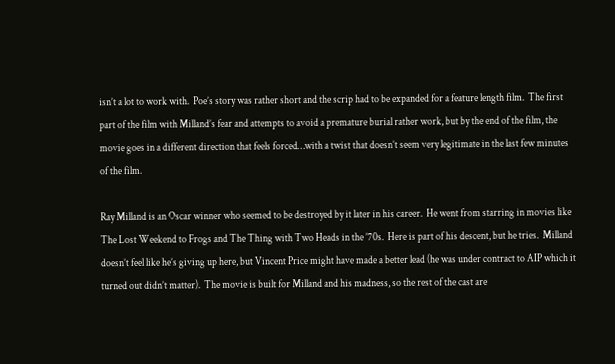isn’t a lot to work with.  Poe’s story was rather short and the scrip had to be expanded for a feature length film.  The first part of the film with Milland’s fear and attempts to avoid a premature burial rather work, but by the end of the film, the movie goes in a different direction that feels forced…with a twist that doesn’t seem very legitimate in the last few minutes of the film.

Ray Milland is an Oscar winner who seemed to be destroyed by it later in his career.  He went from starring in movies like The Lost Weekend to Frogs and The Thing with Two Heads in the ’70s.  Here is part of his descent, but he tries.  Milland doesn’t feel like he’s giving up here, but Vincent Price might have made a better lead (he was under contract to AIP which it turned out didn’t matter).  The movie is built for Milland and his madness, so the rest of the cast are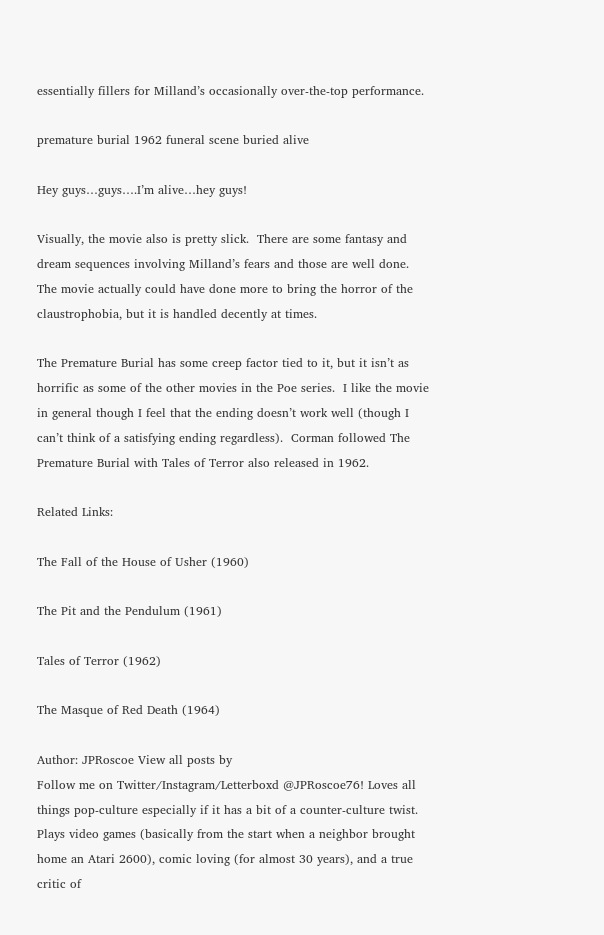essentially fillers for Milland’s occasionally over-the-top performance.

premature burial 1962 funeral scene buried alive

Hey guys…guys….I’m alive…hey guys!

Visually, the movie also is pretty slick.  There are some fantasy and dream sequences involving Milland’s fears and those are well done.  The movie actually could have done more to bring the horror of the claustrophobia, but it is handled decently at times.

The Premature Burial has some creep factor tied to it, but it isn’t as horrific as some of the other movies in the Poe series.  I like the movie in general though I feel that the ending doesn’t work well (though I can’t think of a satisfying ending regardless).  Corman followed The Premature Burial with Tales of Terror also released in 1962.

Related Links:

The Fall of the House of Usher (1960)

The Pit and the Pendulum (1961)

Tales of Terror (1962)

The Masque of Red Death (1964)

Author: JPRoscoe View all posts by
Follow me on Twitter/Instagram/Letterboxd @JPRoscoe76! Loves all things pop-culture especially if it has a bit of a counter-culture twist. Plays video games (basically from the start when a neighbor brought home an Atari 2600), comic loving (for almost 30 years), and a true critic of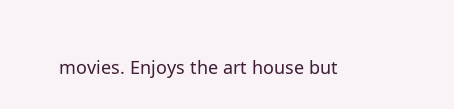movies. Enjoys the art house but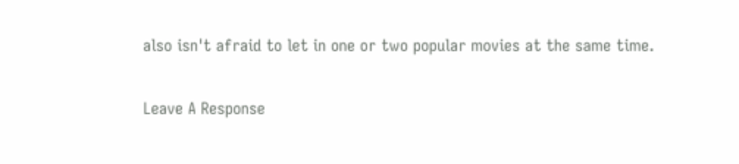also isn't afraid to let in one or two popular movies at the same time.

Leave A Response